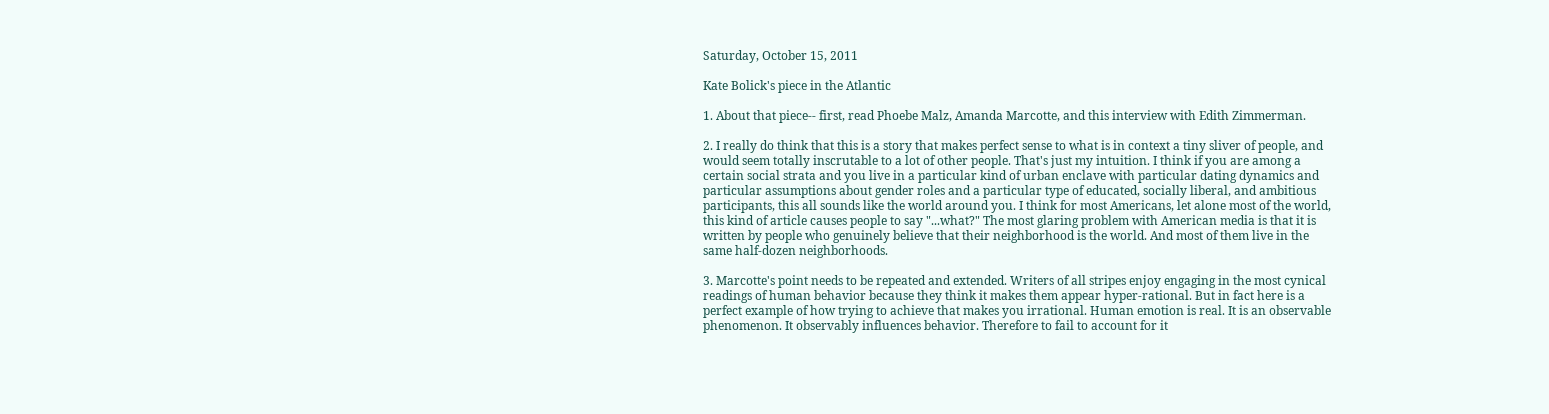Saturday, October 15, 2011

Kate Bolick's piece in the Atlantic

1. About that piece-- first, read Phoebe Malz, Amanda Marcotte, and this interview with Edith Zimmerman.

2. I really do think that this is a story that makes perfect sense to what is in context a tiny sliver of people, and would seem totally inscrutable to a lot of other people. That's just my intuition. I think if you are among a certain social strata and you live in a particular kind of urban enclave with particular dating dynamics and particular assumptions about gender roles and a particular type of educated, socially liberal, and ambitious participants, this all sounds like the world around you. I think for most Americans, let alone most of the world, this kind of article causes people to say "...what?" The most glaring problem with American media is that it is written by people who genuinely believe that their neighborhood is the world. And most of them live in the same half-dozen neighborhoods.

3. Marcotte's point needs to be repeated and extended. Writers of all stripes enjoy engaging in the most cynical readings of human behavior because they think it makes them appear hyper-rational. But in fact here is a perfect example of how trying to achieve that makes you irrational. Human emotion is real. It is an observable phenomenon. It observably influences behavior. Therefore to fail to account for it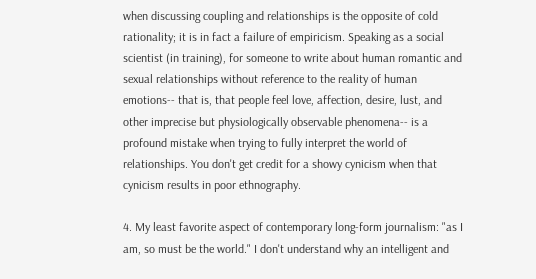when discussing coupling and relationships is the opposite of cold rationality; it is in fact a failure of empiricism. Speaking as a social scientist (in training), for someone to write about human romantic and sexual relationships without reference to the reality of human emotions-- that is, that people feel love, affection, desire, lust, and other imprecise but physiologically observable phenomena-- is a profound mistake when trying to fully interpret the world of relationships. You don't get credit for a showy cynicism when that cynicism results in poor ethnography.

4. My least favorite aspect of contemporary long-form journalism: "as I am, so must be the world." I don't understand why an intelligent and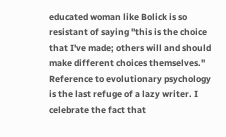educated woman like Bolick is so resistant of saying "this is the choice that I've made; others will and should make different choices themselves." Reference to evolutionary psychology is the last refuge of a lazy writer. I celebrate the fact that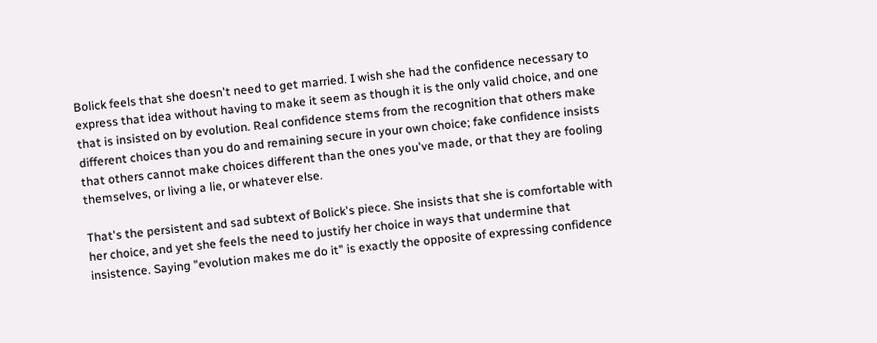Bolick feels that she doesn't need to get married. I wish she had the confidence necessary to express that idea without having to make it seem as though it is the only valid choice, and one that is insisted on by evolution. Real confidence stems from the recognition that others make different choices than you do and remaining secure in your own choice; fake confidence insists that others cannot make choices different than the ones you've made, or that they are fooling themselves, or living a lie, or whatever else.

That's the persistent and sad subtext of Bolick's piece. She insists that she is comfortable with her choice, and yet she feels the need to justify her choice in ways that undermine that insistence. Saying "evolution makes me do it" is exactly the opposite of expressing confidence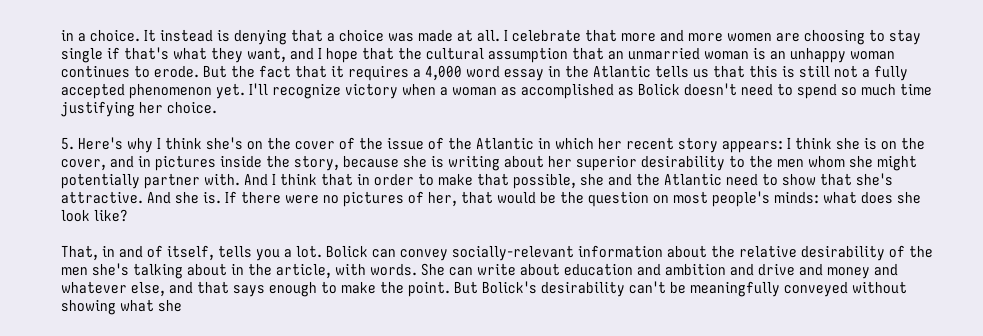in a choice. It instead is denying that a choice was made at all. I celebrate that more and more women are choosing to stay single if that's what they want, and I hope that the cultural assumption that an unmarried woman is an unhappy woman continues to erode. But the fact that it requires a 4,000 word essay in the Atlantic tells us that this is still not a fully accepted phenomenon yet. I'll recognize victory when a woman as accomplished as Bolick doesn't need to spend so much time justifying her choice.

5. Here's why I think she's on the cover of the issue of the Atlantic in which her recent story appears: I think she is on the cover, and in pictures inside the story, because she is writing about her superior desirability to the men whom she might potentially partner with. And I think that in order to make that possible, she and the Atlantic need to show that she's attractive. And she is. If there were no pictures of her, that would be the question on most people's minds: what does she look like?

That, in and of itself, tells you a lot. Bolick can convey socially-relevant information about the relative desirability of the men she's talking about in the article, with words. She can write about education and ambition and drive and money and whatever else, and that says enough to make the point. But Bolick's desirability can't be meaningfully conveyed without showing what she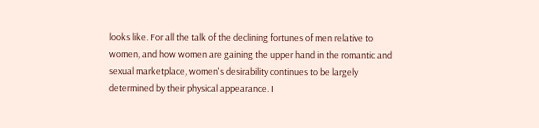looks like. For all the talk of the declining fortunes of men relative to women, and how women are gaining the upper hand in the romantic and sexual marketplace, women's desirability continues to be largely determined by their physical appearance. I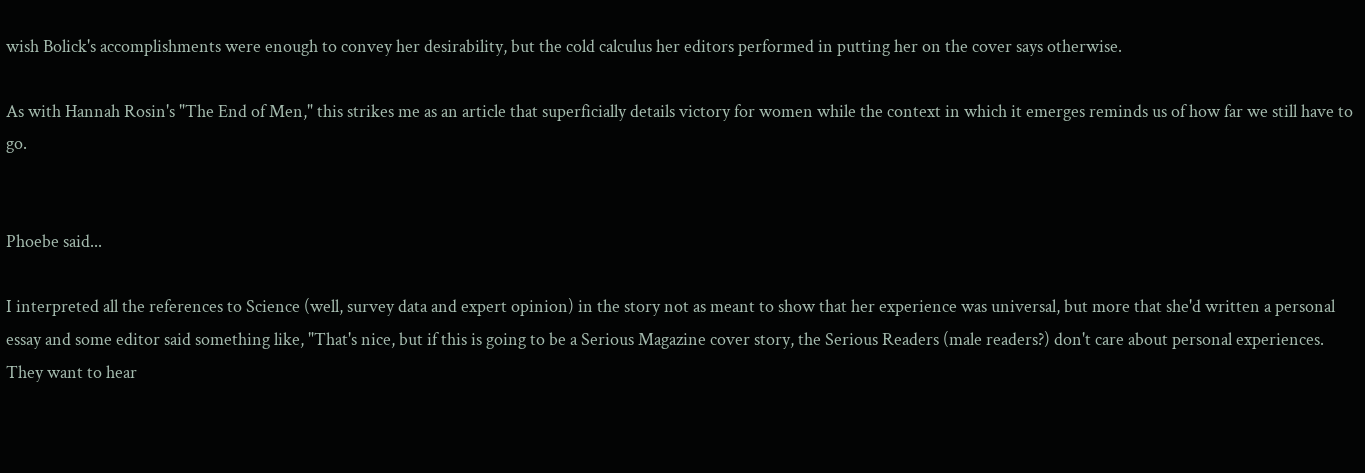wish Bolick's accomplishments were enough to convey her desirability, but the cold calculus her editors performed in putting her on the cover says otherwise.

As with Hannah Rosin's "The End of Men," this strikes me as an article that superficially details victory for women while the context in which it emerges reminds us of how far we still have to go.


Phoebe said...

I interpreted all the references to Science (well, survey data and expert opinion) in the story not as meant to show that her experience was universal, but more that she'd written a personal essay and some editor said something like, "That's nice, but if this is going to be a Serious Magazine cover story, the Serious Readers (male readers?) don't care about personal experiences. They want to hear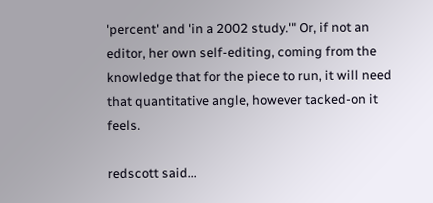'percent' and 'in a 2002 study.'" Or, if not an editor, her own self-editing, coming from the knowledge that for the piece to run, it will need that quantitative angle, however tacked-on it feels.

redscott said...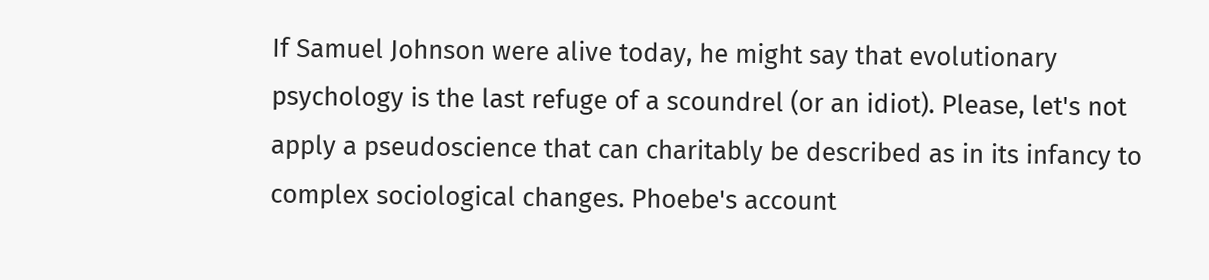If Samuel Johnson were alive today, he might say that evolutionary psychology is the last refuge of a scoundrel (or an idiot). Please, let's not apply a pseudoscience that can charitably be described as in its infancy to complex sociological changes. Phoebe's account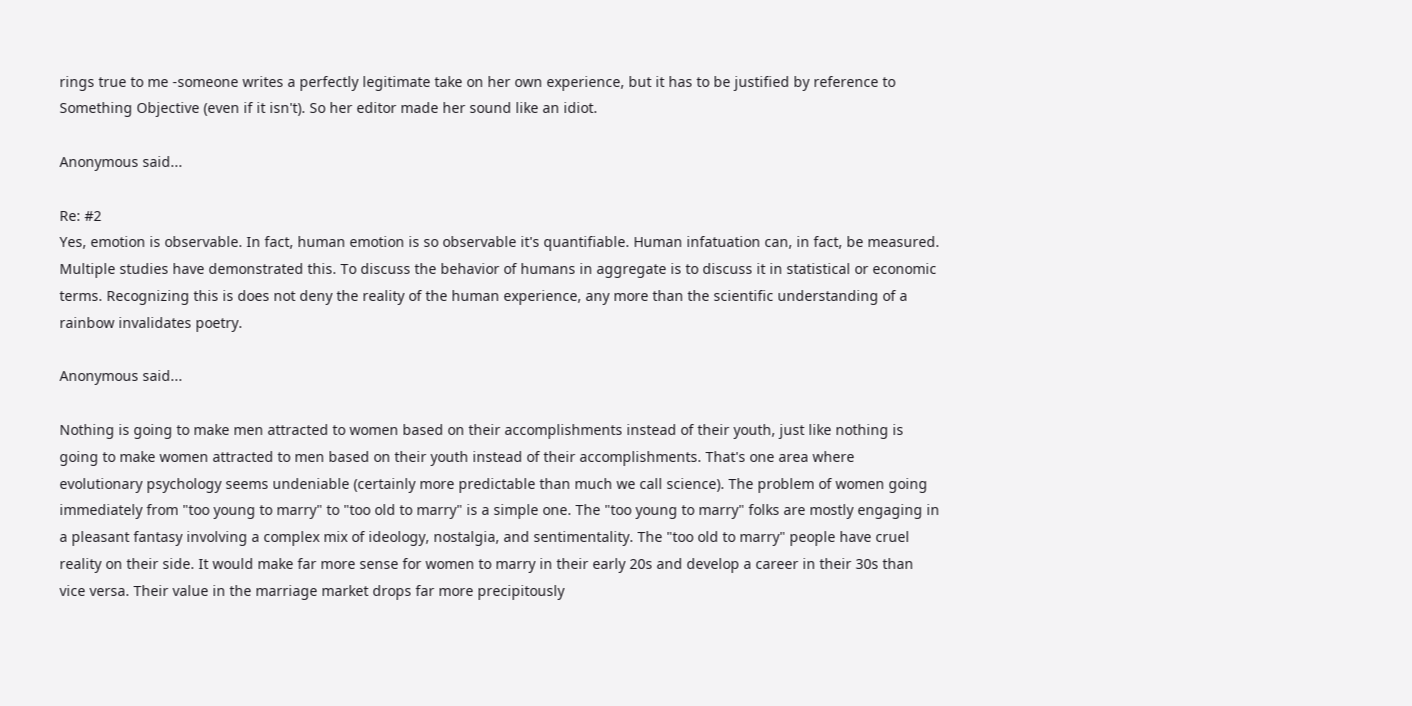rings true to me -someone writes a perfectly legitimate take on her own experience, but it has to be justified by reference to Something Objective (even if it isn't). So her editor made her sound like an idiot.

Anonymous said...

Re: #2
Yes, emotion is observable. In fact, human emotion is so observable it's quantifiable. Human infatuation can, in fact, be measured. Multiple studies have demonstrated this. To discuss the behavior of humans in aggregate is to discuss it in statistical or economic terms. Recognizing this is does not deny the reality of the human experience, any more than the scientific understanding of a rainbow invalidates poetry.

Anonymous said...

Nothing is going to make men attracted to women based on their accomplishments instead of their youth, just like nothing is going to make women attracted to men based on their youth instead of their accomplishments. That's one area where evolutionary psychology seems undeniable (certainly more predictable than much we call science). The problem of women going immediately from "too young to marry" to "too old to marry" is a simple one. The "too young to marry" folks are mostly engaging in a pleasant fantasy involving a complex mix of ideology, nostalgia, and sentimentality. The "too old to marry" people have cruel reality on their side. It would make far more sense for women to marry in their early 20s and develop a career in their 30s than vice versa. Their value in the marriage market drops far more precipitously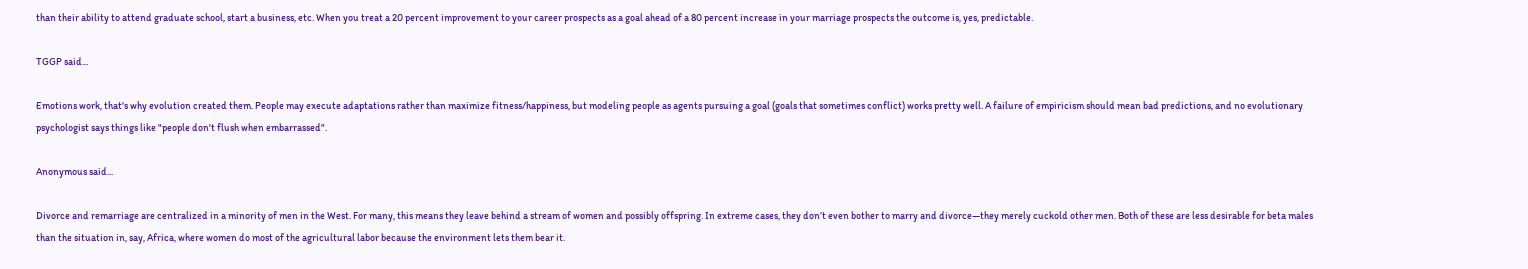than their ability to attend graduate school, start a business, etc. When you treat a 20 percent improvement to your career prospects as a goal ahead of a 80 percent increase in your marriage prospects the outcome is, yes, predictable.

TGGP said...

Emotions work, that's why evolution created them. People may execute adaptations rather than maximize fitness/happiness, but modeling people as agents pursuing a goal (goals that sometimes conflict) works pretty well. A failure of empiricism should mean bad predictions, and no evolutionary psychologist says things like "people don't flush when embarrassed".

Anonymous said...

Divorce and remarriage are centralized in a minority of men in the West. For many, this means they leave behind a stream of women and possibly offspring. In extreme cases, they don’t even bother to marry and divorce—they merely cuckold other men. Both of these are less desirable for beta males than the situation in, say, Africa, where women do most of the agricultural labor because the environment lets them bear it.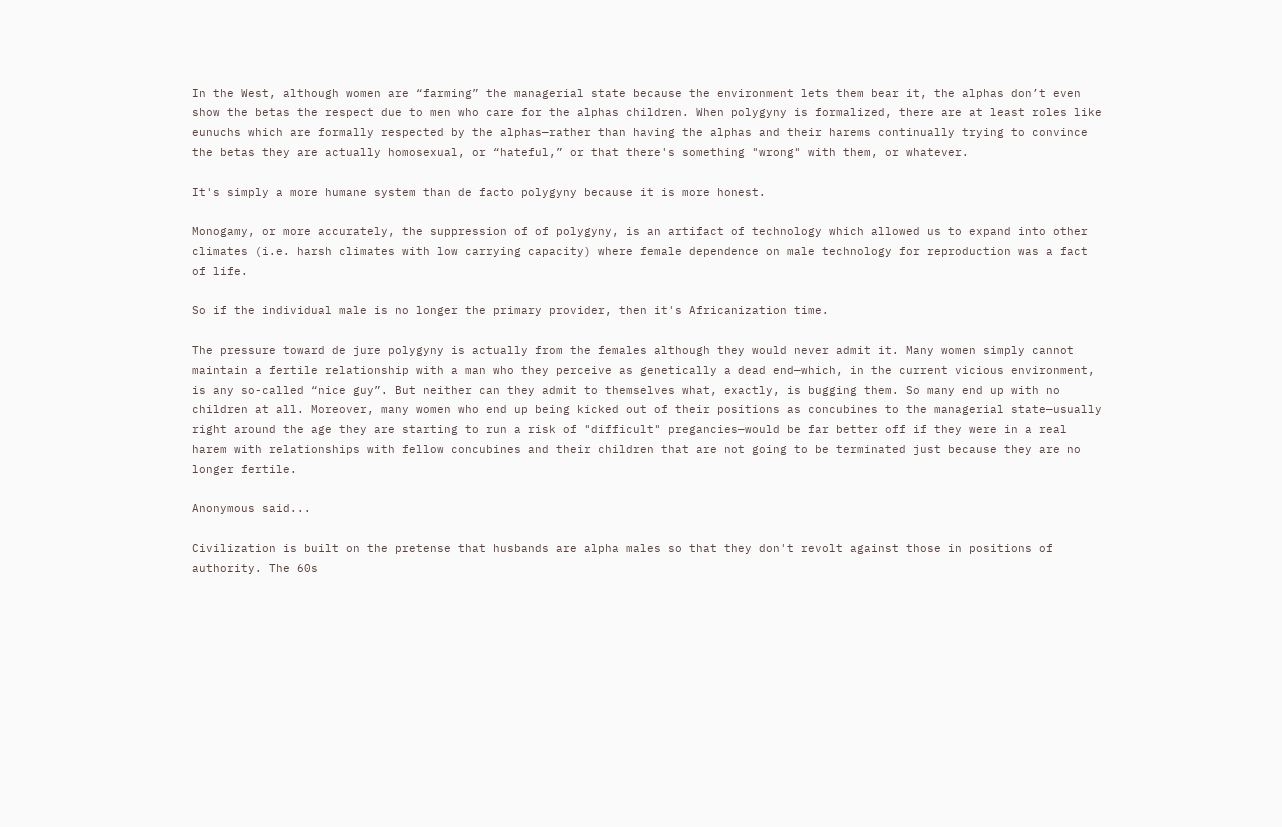In the West, although women are “farming” the managerial state because the environment lets them bear it, the alphas don’t even show the betas the respect due to men who care for the alphas children. When polygyny is formalized, there are at least roles like eunuchs which are formally respected by the alphas—rather than having the alphas and their harems continually trying to convince the betas they are actually homosexual, or “hateful,” or that there's something "wrong" with them, or whatever.

It's simply a more humane system than de facto polygyny because it is more honest.

Monogamy, or more accurately, the suppression of of polygyny, is an artifact of technology which allowed us to expand into other climates (i.e. harsh climates with low carrying capacity) where female dependence on male technology for reproduction was a fact of life.

So if the individual male is no longer the primary provider, then it's Africanization time.

The pressure toward de jure polygyny is actually from the females although they would never admit it. Many women simply cannot maintain a fertile relationship with a man who they perceive as genetically a dead end—which, in the current vicious environment, is any so-called “nice guy”. But neither can they admit to themselves what, exactly, is bugging them. So many end up with no children at all. Moreover, many women who end up being kicked out of their positions as concubines to the managerial state—usually right around the age they are starting to run a risk of "difficult" pregancies—would be far better off if they were in a real harem with relationships with fellow concubines and their children that are not going to be terminated just because they are no longer fertile.

Anonymous said...

Civilization is built on the pretense that husbands are alpha males so that they don't revolt against those in positions of authority. The 60s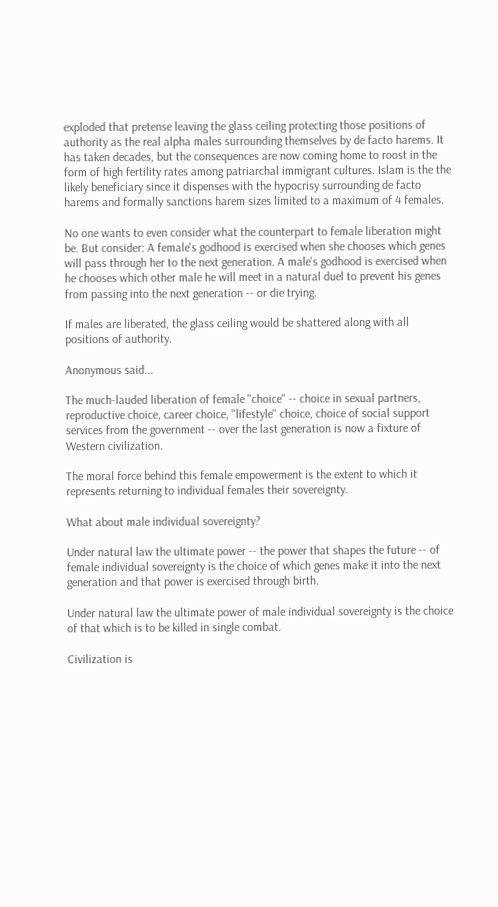exploded that pretense leaving the glass ceiling protecting those positions of authority as the real alpha males surrounding themselves by de facto harems. It has taken decades, but the consequences are now coming home to roost in the form of high fertility rates among patriarchal immigrant cultures. Islam is the the likely beneficiary since it dispenses with the hypocrisy surrounding de facto harems and formally sanctions harem sizes limited to a maximum of 4 females.

No one wants to even consider what the counterpart to female liberation might be. But consider: A female's godhood is exercised when she chooses which genes will pass through her to the next generation. A male's godhood is exercised when he chooses which other male he will meet in a natural duel to prevent his genes from passing into the next generation -- or die trying.

If males are liberated, the glass ceiling would be shattered along with all positions of authority.

Anonymous said...

The much-lauded liberation of female "choice" -- choice in sexual partners, reproductive choice, career choice, "lifestyle" choice, choice of social support services from the government -- over the last generation is now a fixture of Western civilization.

The moral force behind this female empowerment is the extent to which it represents returning to individual females their sovereignty.

What about male individual sovereignty?

Under natural law the ultimate power -- the power that shapes the future -- of female individual sovereignty is the choice of which genes make it into the next generation and that power is exercised through birth.

Under natural law the ultimate power of male individual sovereignty is the choice of that which is to be killed in single combat.

Civilization is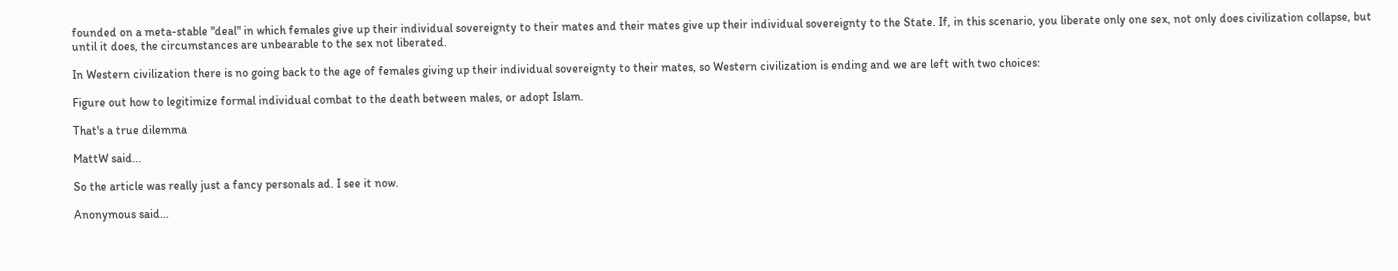founded on a meta-stable "deal" in which females give up their individual sovereignty to their mates and their mates give up their individual sovereignty to the State. If, in this scenario, you liberate only one sex, not only does civilization collapse, but until it does, the circumstances are unbearable to the sex not liberated.

In Western civilization there is no going back to the age of females giving up their individual sovereignty to their mates, so Western civilization is ending and we are left with two choices:

Figure out how to legitimize formal individual combat to the death between males, or adopt Islam.

That's a true dilemma

MattW said...

So the article was really just a fancy personals ad. I see it now.

Anonymous said...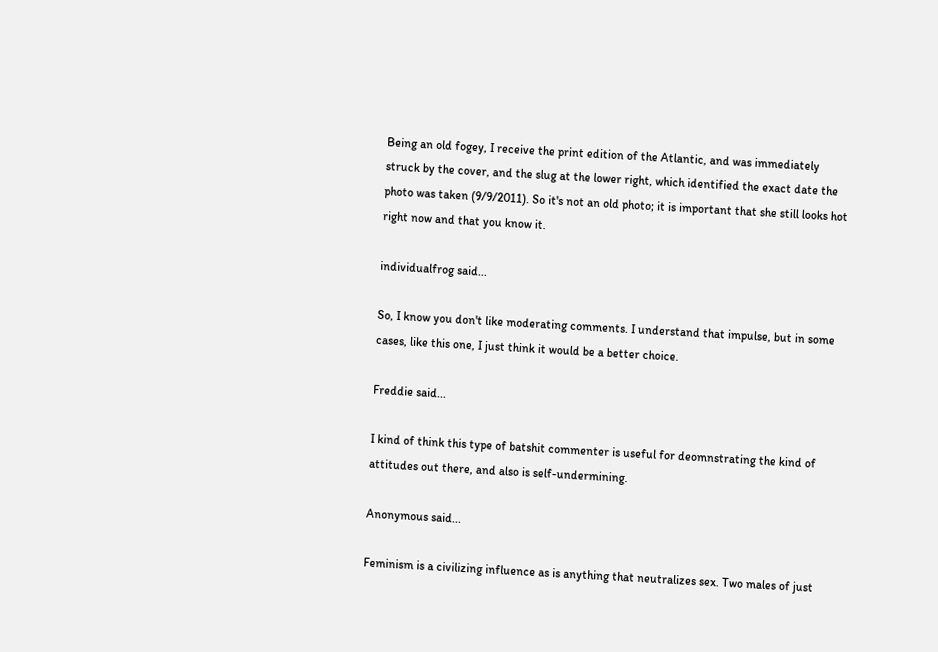Being an old fogey, I receive the print edition of the Atlantic, and was immediately struck by the cover, and the slug at the lower right, which identified the exact date the photo was taken (9/9/2011). So it's not an old photo; it is important that she still looks hot right now and that you know it.

individualfrog said...

So, I know you don't like moderating comments. I understand that impulse, but in some cases, like this one, I just think it would be a better choice.

Freddie said...

I kind of think this type of batshit commenter is useful for deomnstrating the kind of attitudes out there, and also is self-undermining.

Anonymous said...

Feminism is a civilizing influence as is anything that neutralizes sex. Two males of just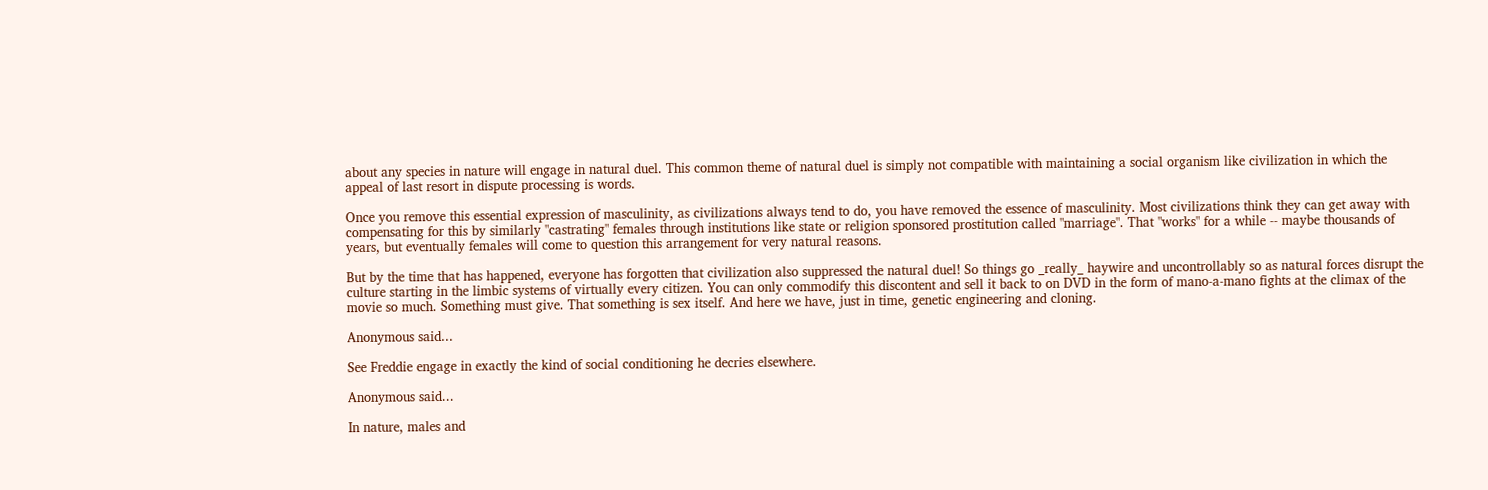about any species in nature will engage in natural duel. This common theme of natural duel is simply not compatible with maintaining a social organism like civilization in which the appeal of last resort in dispute processing is words.

Once you remove this essential expression of masculinity, as civilizations always tend to do, you have removed the essence of masculinity. Most civilizations think they can get away with compensating for this by similarly "castrating" females through institutions like state or religion sponsored prostitution called "marriage". That "works" for a while -- maybe thousands of years, but eventually females will come to question this arrangement for very natural reasons.

But by the time that has happened, everyone has forgotten that civilization also suppressed the natural duel! So things go _really_ haywire and uncontrollably so as natural forces disrupt the culture starting in the limbic systems of virtually every citizen. You can only commodify this discontent and sell it back to on DVD in the form of mano-a-mano fights at the climax of the movie so much. Something must give. That something is sex itself. And here we have, just in time, genetic engineering and cloning.

Anonymous said...

See Freddie engage in exactly the kind of social conditioning he decries elsewhere.

Anonymous said...

In nature, males and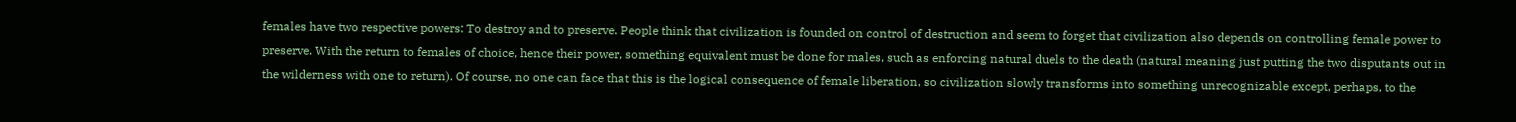females have two respective powers: To destroy and to preserve. People think that civilization is founded on control of destruction and seem to forget that civilization also depends on controlling female power to preserve. With the return to females of choice, hence their power, something equivalent must be done for males, such as enforcing natural duels to the death (natural meaning just putting the two disputants out in the wilderness with one to return). Of course, no one can face that this is the logical consequence of female liberation, so civilization slowly transforms into something unrecognizable except, perhaps, to the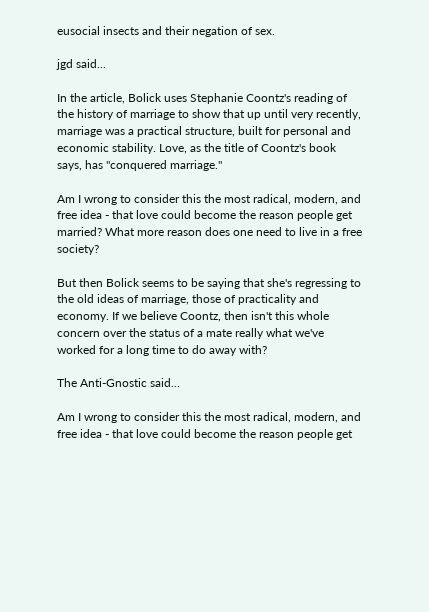eusocial insects and their negation of sex.

jgd said...

In the article, Bolick uses Stephanie Coontz's reading of the history of marriage to show that up until very recently, marriage was a practical structure, built for personal and economic stability. Love, as the title of Coontz's book says, has "conquered marriage."

Am I wrong to consider this the most radical, modern, and free idea - that love could become the reason people get married? What more reason does one need to live in a free society?

But then Bolick seems to be saying that she's regressing to the old ideas of marriage, those of practicality and economy. If we believe Coontz, then isn't this whole concern over the status of a mate really what we've worked for a long time to do away with?

The Anti-Gnostic said...

Am I wrong to consider this the most radical, modern, and free idea - that love could become the reason people get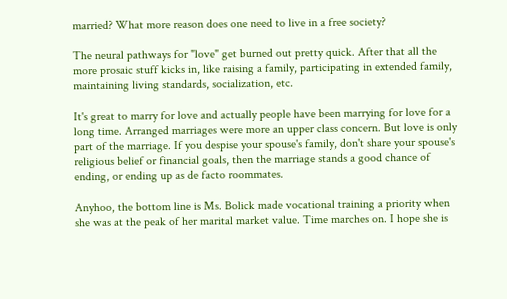married? What more reason does one need to live in a free society?

The neural pathways for "love" get burned out pretty quick. After that all the more prosaic stuff kicks in, like raising a family, participating in extended family, maintaining living standards, socialization, etc.

It's great to marry for love and actually people have been marrying for love for a long time. Arranged marriages were more an upper class concern. But love is only part of the marriage. If you despise your spouse's family, don't share your spouse's religious belief or financial goals, then the marriage stands a good chance of ending, or ending up as de facto roommates.

Anyhoo, the bottom line is Ms. Bolick made vocational training a priority when she was at the peak of her marital market value. Time marches on. I hope she is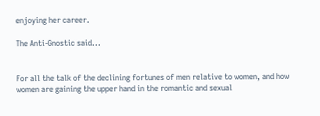enjoying her career.

The Anti-Gnostic said...


For all the talk of the declining fortunes of men relative to women, and how women are gaining the upper hand in the romantic and sexual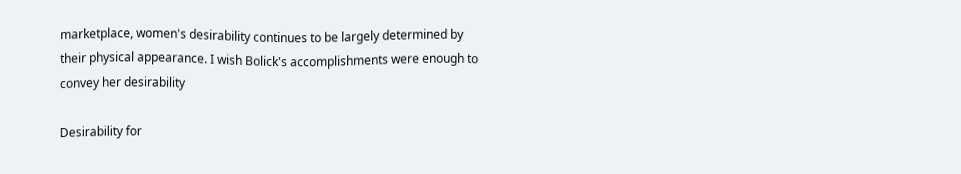marketplace, women's desirability continues to be largely determined by their physical appearance. I wish Bolick's accomplishments were enough to convey her desirability

Desirability for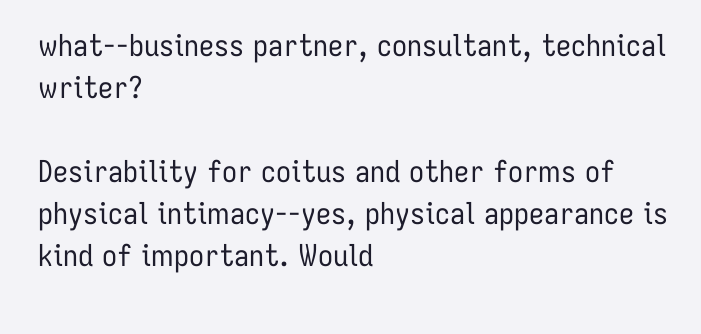what--business partner, consultant, technical writer?

Desirability for coitus and other forms of physical intimacy--yes, physical appearance is kind of important. Would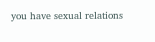you have sexual relations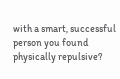with a smart, successful person you found physically repulsive?